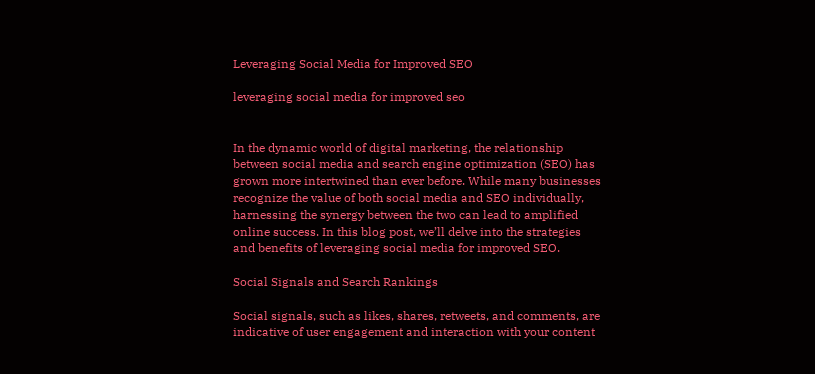Leveraging Social Media for Improved SEO

leveraging social media for improved seo


In the dynamic world of digital marketing, the relationship between social media and search engine optimization (SEO) has grown more intertwined than ever before. While many businesses recognize the value of both social media and SEO individually, harnessing the synergy between the two can lead to amplified online success. In this blog post, we’ll delve into the strategies and benefits of leveraging social media for improved SEO.

Social Signals and Search Rankings

Social signals, such as likes, shares, retweets, and comments, are indicative of user engagement and interaction with your content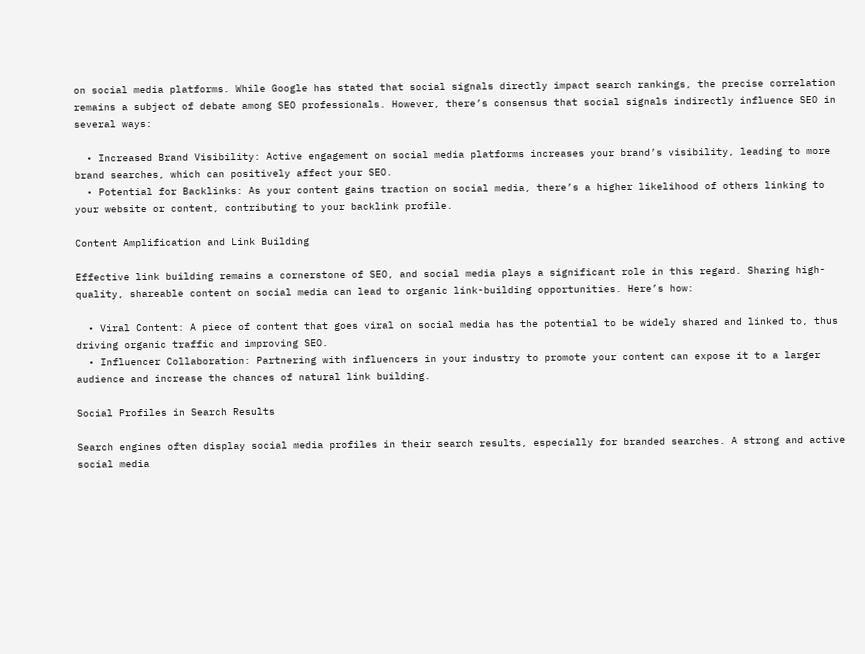on social media platforms. While Google has stated that social signals directly impact search rankings, the precise correlation remains a subject of debate among SEO professionals. However, there’s consensus that social signals indirectly influence SEO in several ways:

  • Increased Brand Visibility: Active engagement on social media platforms increases your brand’s visibility, leading to more brand searches, which can positively affect your SEO.
  • Potential for Backlinks: As your content gains traction on social media, there’s a higher likelihood of others linking to your website or content, contributing to your backlink profile.

Content Amplification and Link Building

Effective link building remains a cornerstone of SEO, and social media plays a significant role in this regard. Sharing high-quality, shareable content on social media can lead to organic link-building opportunities. Here’s how:

  • Viral Content: A piece of content that goes viral on social media has the potential to be widely shared and linked to, thus driving organic traffic and improving SEO.
  • Influencer Collaboration: Partnering with influencers in your industry to promote your content can expose it to a larger audience and increase the chances of natural link building.

Social Profiles in Search Results

Search engines often display social media profiles in their search results, especially for branded searches. A strong and active social media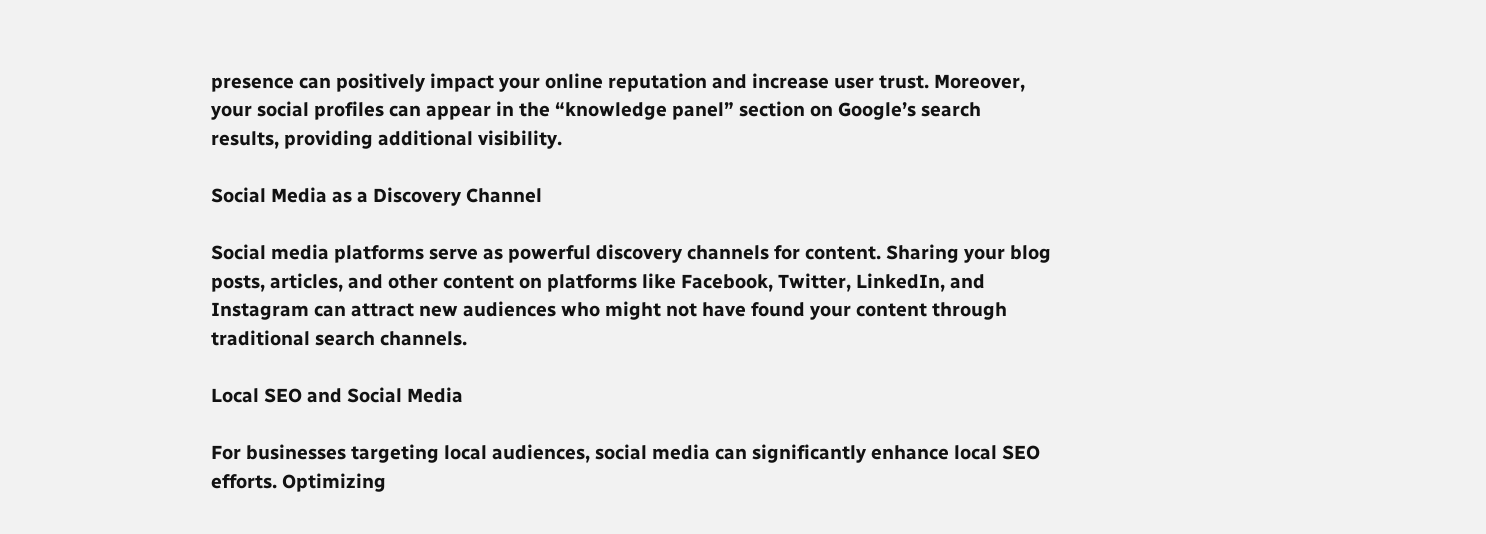presence can positively impact your online reputation and increase user trust. Moreover, your social profiles can appear in the “knowledge panel” section on Google’s search results, providing additional visibility.

Social Media as a Discovery Channel

Social media platforms serve as powerful discovery channels for content. Sharing your blog posts, articles, and other content on platforms like Facebook, Twitter, LinkedIn, and Instagram can attract new audiences who might not have found your content through traditional search channels.

Local SEO and Social Media

For businesses targeting local audiences, social media can significantly enhance local SEO efforts. Optimizing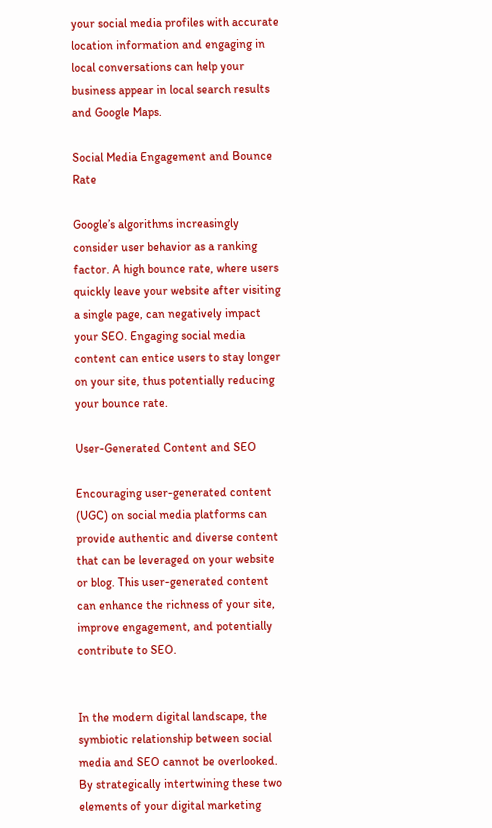your social media profiles with accurate location information and engaging in local conversations can help your business appear in local search results and Google Maps.

Social Media Engagement and Bounce Rate

Google’s algorithms increasingly consider user behavior as a ranking factor. A high bounce rate, where users quickly leave your website after visiting a single page, can negatively impact your SEO. Engaging social media content can entice users to stay longer on your site, thus potentially reducing your bounce rate.

User-Generated Content and SEO

Encouraging user-generated content (UGC) on social media platforms can provide authentic and diverse content that can be leveraged on your website or blog. This user-generated content can enhance the richness of your site, improve engagement, and potentially contribute to SEO.


In the modern digital landscape, the symbiotic relationship between social media and SEO cannot be overlooked. By strategically intertwining these two elements of your digital marketing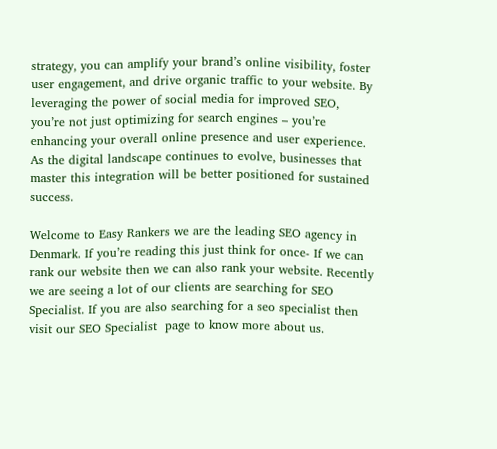strategy, you can amplify your brand’s online visibility, foster user engagement, and drive organic traffic to your website. By leveraging the power of social media for improved SEO, you’re not just optimizing for search engines – you’re enhancing your overall online presence and user experience. As the digital landscape continues to evolve, businesses that master this integration will be better positioned for sustained success.

Welcome to Easy Rankers we are the leading SEO agency in Denmark. If you’re reading this just think for once- If we can rank our website then we can also rank your website. Recently we are seeing a lot of our clients are searching for SEO Specialist. If you are also searching for a seo specialist then visit our SEO Specialist  page to know more about us.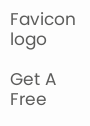Favicon logo

Get A Free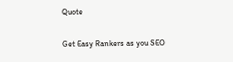Quote

Get Easy Rankers as you SEO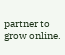partner to grow online.